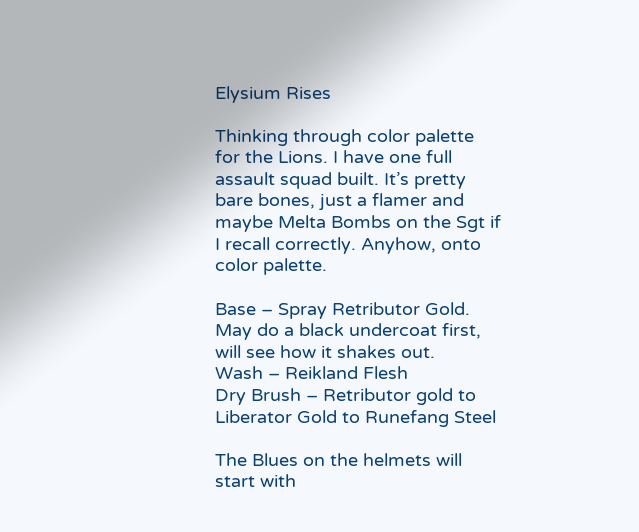Elysium Rises

Thinking through color palette for the Lions. I have one full assault squad built. It’s pretty bare bones, just a flamer and maybe Melta Bombs on the Sgt if I recall correctly. Anyhow, onto color palette.

Base – Spray Retributor Gold. May do a black undercoat first, will see how it shakes out.
Wash – Reikland Flesh
Dry Brush – Retributor gold to Liberator Gold to Runefang Steel

The Blues on the helmets will start with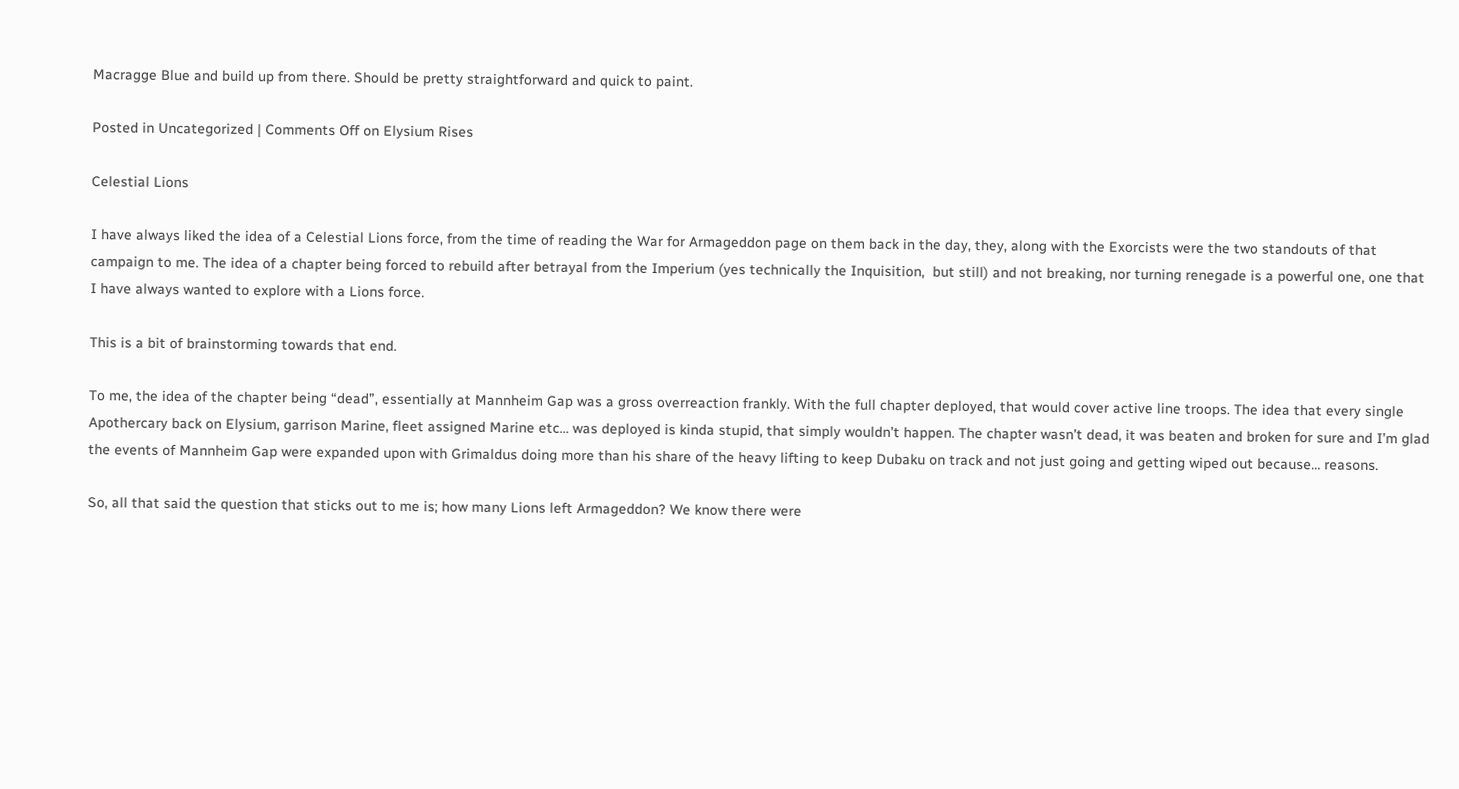Macragge Blue and build up from there. Should be pretty straightforward and quick to paint.

Posted in Uncategorized | Comments Off on Elysium Rises

Celestial Lions

I have always liked the idea of a Celestial Lions force, from the time of reading the War for Armageddon page on them back in the day, they, along with the Exorcists were the two standouts of that campaign to me. The idea of a chapter being forced to rebuild after betrayal from the Imperium (yes technically the Inquisition,  but still) and not breaking, nor turning renegade is a powerful one, one that I have always wanted to explore with a Lions force.

This is a bit of brainstorming towards that end.

To me, the idea of the chapter being “dead”, essentially at Mannheim Gap was a gross overreaction frankly. With the full chapter deployed, that would cover active line troops. The idea that every single Apothercary back on Elysium, garrison Marine, fleet assigned Marine etc… was deployed is kinda stupid, that simply wouldn’t happen. The chapter wasn’t dead, it was beaten and broken for sure and I’m glad the events of Mannheim Gap were expanded upon with Grimaldus doing more than his share of the heavy lifting to keep Dubaku on track and not just going and getting wiped out because… reasons.

So, all that said the question that sticks out to me is; how many Lions left Armageddon? We know there were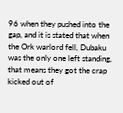96 when they pushed into the gap, and it is stated that when the Ork warlord fell, Dubaku was the only one left standing, that means they got the crap kicked out of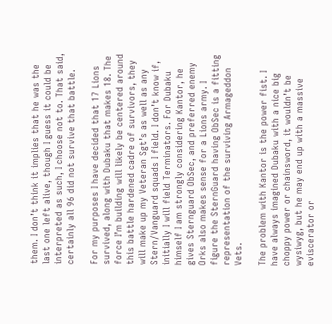them. I don’t think it implies that he was the last one left alive, though I guess it could be interpreted as such, I choose not to. That said, certainly all 96 did not survive that battle.

For my purposes I have decided that 17 Lions survived, along with Dubaku that makes 18. The force I’m building will likely be centered around this battle hardened cadre of survivors, they will make up my Veteran Sgt’s as well as any Stern/Vanguard squads I field. I don’t know if, initially I will field Terminators. For Dubaku himself I am strongly considering Kantor, he gives Sternguard ObSec, and preferred enemy Orks also makes sense for a Lions army. I figure the SternGuard having ObSec is a fitting representation of the surviving Armageddon Vets.

The problem with Kantor is the power fist. I have always imagined Dubaku with a nice big choppy power or chainsword, it wouldn’t be wysiwyg, but he may end up with a massive eviscerator or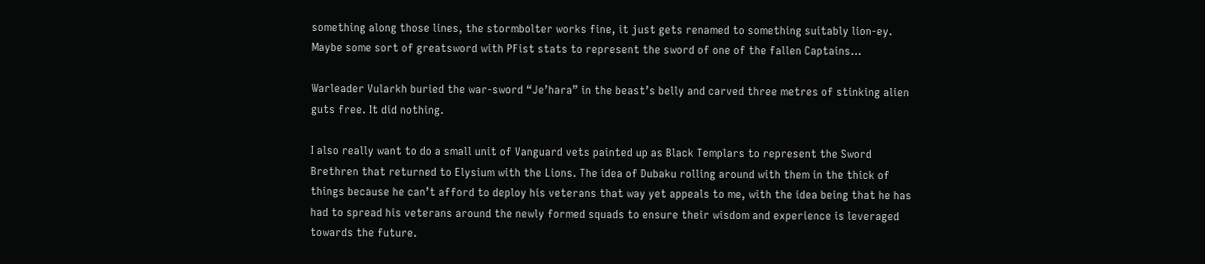something along those lines, the stormbolter works fine, it just gets renamed to something suitably lion-ey. Maybe some sort of greatsword with PFist stats to represent the sword of one of the fallen Captains…

Warleader Vularkh buried the war-sword “Je’hara” in the beast’s belly and carved three metres of stinking alien guts free. It did nothing.

I also really want to do a small unit of Vanguard vets painted up as Black Templars to represent the Sword Brethren that returned to Elysium with the Lions. The idea of Dubaku rolling around with them in the thick of things because he can’t afford to deploy his veterans that way yet appeals to me, with the idea being that he has had to spread his veterans around the newly formed squads to ensure their wisdom and experience is leveraged towards the future.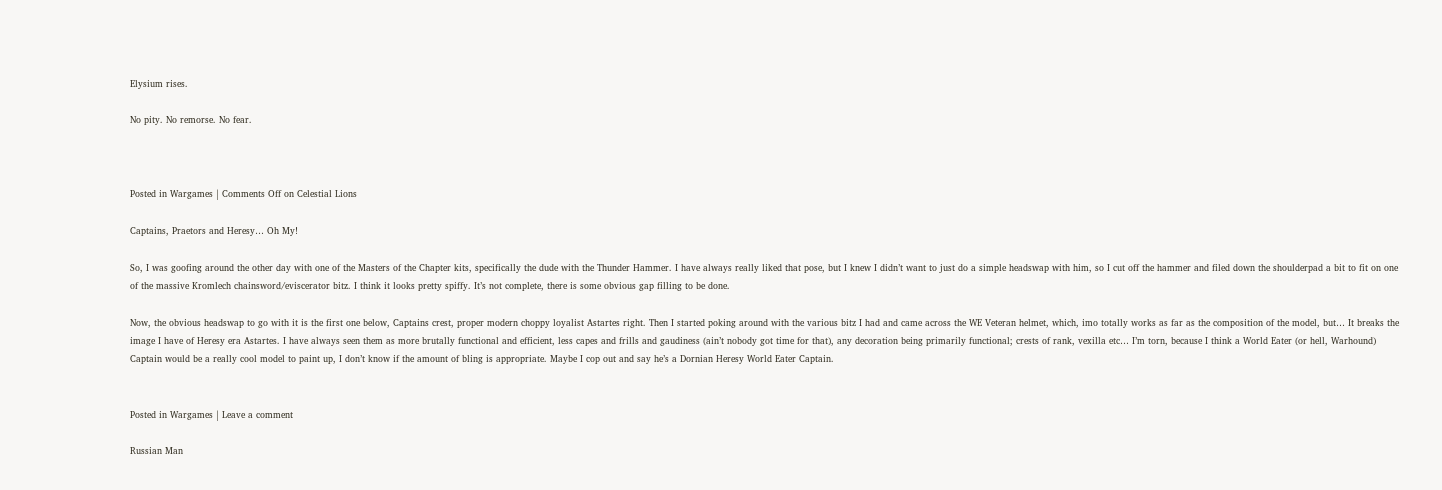Elysium rises.

No pity. No remorse. No fear.



Posted in Wargames | Comments Off on Celestial Lions

Captains, Praetors and Heresy… Oh My!

So, I was goofing around the other day with one of the Masters of the Chapter kits, specifically the dude with the Thunder Hammer. I have always really liked that pose, but I knew I didn’t want to just do a simple headswap with him, so I cut off the hammer and filed down the shoulderpad a bit to fit on one of the massive Kromlech chainsword/eviscerator bitz. I think it looks pretty spiffy. It’s not complete, there is some obvious gap filling to be done.

Now, the obvious headswap to go with it is the first one below, Captains crest, proper modern choppy loyalist Astartes right. Then I started poking around with the various bitz I had and came across the WE Veteran helmet, which, imo totally works as far as the composition of the model, but… It breaks the image I have of Heresy era Astartes. I have always seen them as more brutally functional and efficient, less capes and frills and gaudiness (ain’t nobody got time for that), any decoration being primarily functional; crests of rank, vexilla etc… I’m torn, because I think a World Eater (or hell, Warhound) Captain would be a really cool model to paint up, I don’t know if the amount of bling is appropriate. Maybe I cop out and say he’s a Dornian Heresy World Eater Captain.


Posted in Wargames | Leave a comment

Russian Man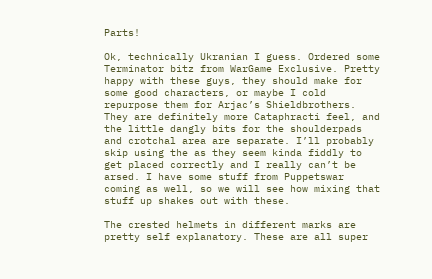Parts!

Ok, technically Ukranian I guess. Ordered some Terminator bitz from WarGame Exclusive. Pretty happy with these guys, they should make for some good characters, or maybe I cold repurpose them for Arjac’s Shieldbrothers. They are definitely more Cataphracti feel, and the little dangly bits for the shoulderpads and crotchal area are separate. I’ll probably skip using the as they seem kinda fiddly to get placed correctly and I really can’t be arsed. I have some stuff from Puppetswar coming as well, so we will see how mixing that stuff up shakes out with these.

The crested helmets in different marks are pretty self explanatory. These are all super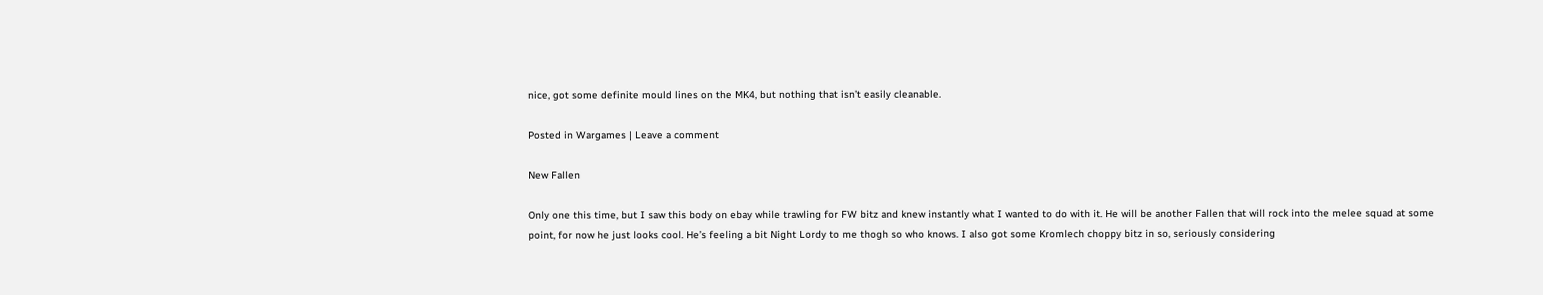nice, got some definite mould lines on the MK4, but nothing that isn’t easily cleanable.

Posted in Wargames | Leave a comment

New Fallen

Only one this time, but I saw this body on ebay while trawling for FW bitz and knew instantly what I wanted to do with it. He will be another Fallen that will rock into the melee squad at some point, for now he just looks cool. He’s feeling a bit Night Lordy to me thogh so who knows. I also got some Kromlech choppy bitz in so, seriously considering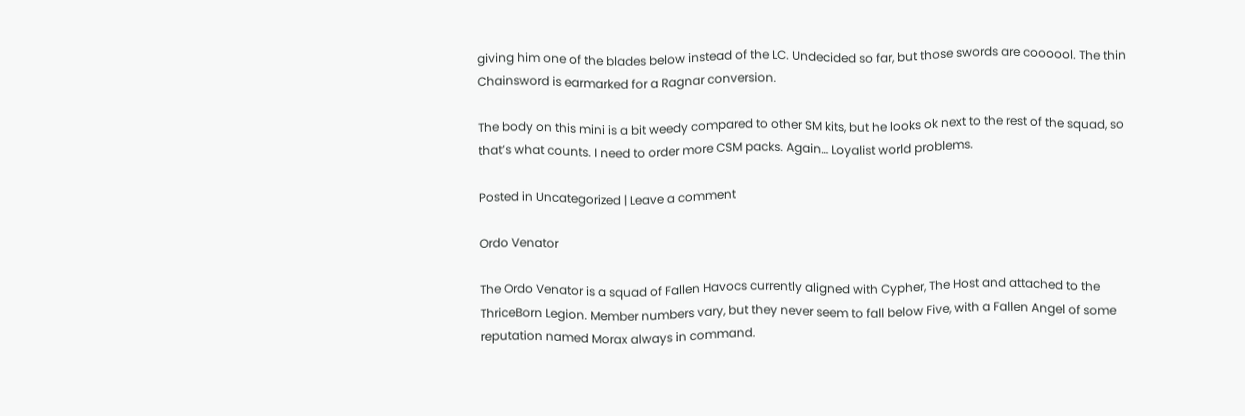giving him one of the blades below instead of the LC. Undecided so far, but those swords are coooool. The thin Chainsword is earmarked for a Ragnar conversion.

The body on this mini is a bit weedy compared to other SM kits, but he looks ok next to the rest of the squad, so that’s what counts. I need to order more CSM packs. Again… Loyalist world problems.

Posted in Uncategorized | Leave a comment

Ordo Venator

The Ordo Venator is a squad of Fallen Havocs currently aligned with Cypher, The Host and attached to the ThriceBorn Legion. Member numbers vary, but they never seem to fall below Five, with a Fallen Angel of some reputation named Morax always in command.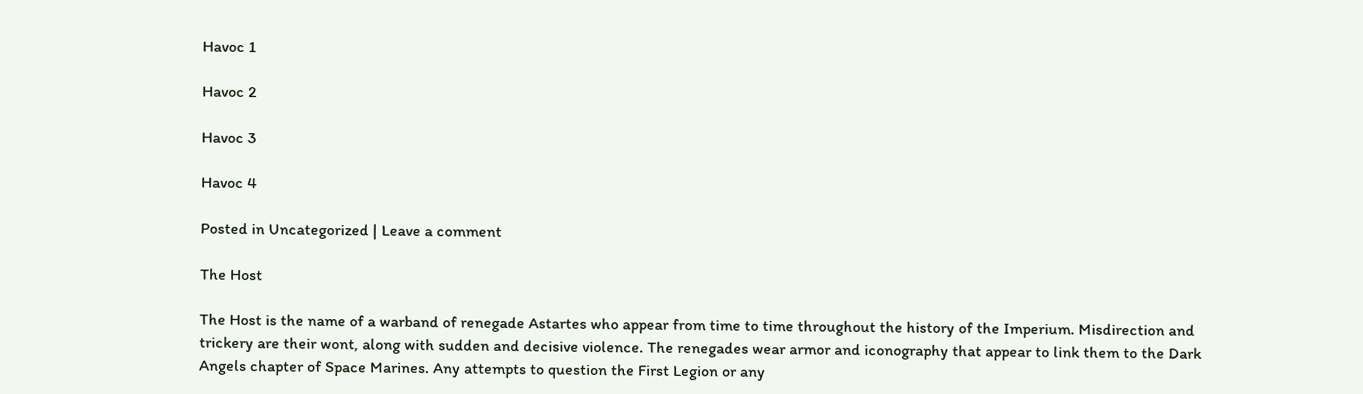Havoc 1

Havoc 2

Havoc 3

Havoc 4

Posted in Uncategorized | Leave a comment

The Host

The Host is the name of a warband of renegade Astartes who appear from time to time throughout the history of the Imperium. Misdirection and trickery are their wont, along with sudden and decisive violence. The renegades wear armor and iconography that appear to link them to the Dark Angels chapter of Space Marines. Any attempts to question the First Legion or any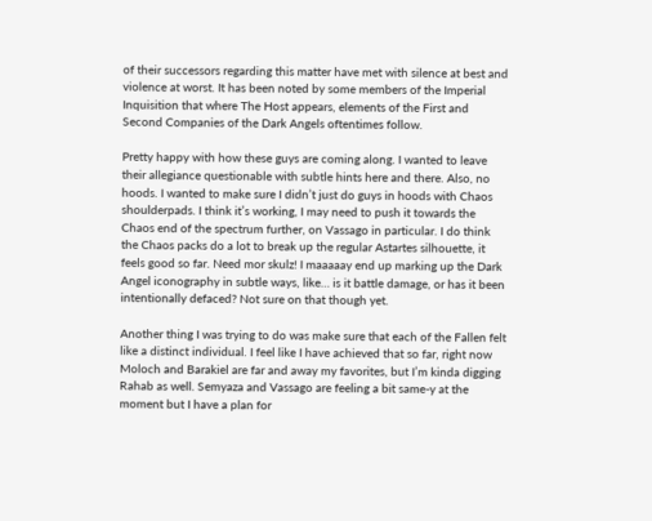of their successors regarding this matter have met with silence at best and violence at worst. It has been noted by some members of the Imperial Inquisition that where The Host appears, elements of the First and Second Companies of the Dark Angels oftentimes follow.

Pretty happy with how these guys are coming along. I wanted to leave their allegiance questionable with subtle hints here and there. Also, no hoods. I wanted to make sure I didn’t just do guys in hoods with Chaos shoulderpads. I think it’s working, I may need to push it towards the Chaos end of the spectrum further, on Vassago in particular. I do think the Chaos packs do a lot to break up the regular Astartes silhouette, it feels good so far. Need mor skulz! I maaaaay end up marking up the Dark Angel iconography in subtle ways, like… is it battle damage, or has it been intentionally defaced? Not sure on that though yet.

Another thing I was trying to do was make sure that each of the Fallen felt like a distinct individual. I feel like I have achieved that so far, right now Moloch and Barakiel are far and away my favorites, but I’m kinda digging Rahab as well. Semyaza and Vassago are feeling a bit same-y at the moment but I have a plan for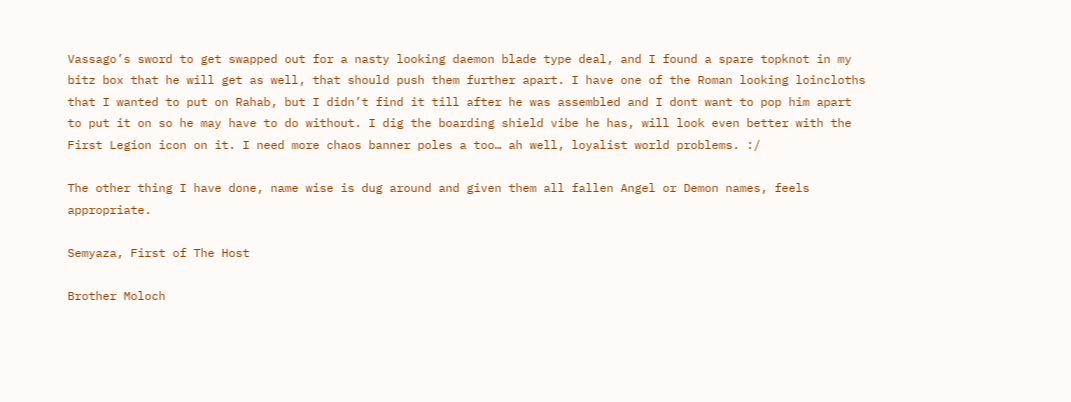Vassago’s sword to get swapped out for a nasty looking daemon blade type deal, and I found a spare topknot in my bitz box that he will get as well, that should push them further apart. I have one of the Roman looking loincloths that I wanted to put on Rahab, but I didn’t find it till after he was assembled and I dont want to pop him apart to put it on so he may have to do without. I dig the boarding shield vibe he has, will look even better with the First Legion icon on it. I need more chaos banner poles a too… ah well, loyalist world problems. :/

The other thing I have done, name wise is dug around and given them all fallen Angel or Demon names, feels appropriate.

Semyaza, First of The Host

Brother Moloch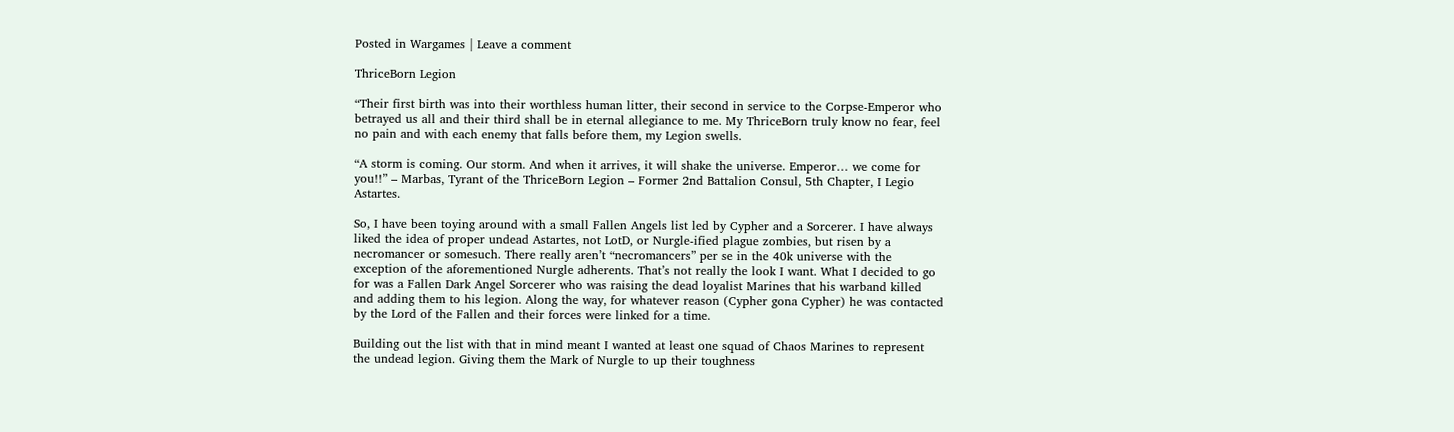Posted in Wargames | Leave a comment

ThriceBorn Legion

“Their first birth was into their worthless human litter, their second in service to the Corpse-Emperor who betrayed us all and their third shall be in eternal allegiance to me. My ThriceBorn truly know no fear, feel no pain and with each enemy that falls before them, my Legion swells.

“A storm is coming. Our storm. And when it arrives, it will shake the universe. Emperor… we come for you!!” – Marbas, Tyrant of the ThriceBorn Legion – Former 2nd Battalion Consul, 5th Chapter, I Legio Astartes.

So, I have been toying around with a small Fallen Angels list led by Cypher and a Sorcerer. I have always liked the idea of proper undead Astartes, not LotD, or Nurgle-ified plague zombies, but risen by a necromancer or somesuch. There really aren’t “necromancers” per se in the 40k universe with the exception of the aforementioned Nurgle adherents. That’s not really the look I want. What I decided to go for was a Fallen Dark Angel Sorcerer who was raising the dead loyalist Marines that his warband killed and adding them to his legion. Along the way, for whatever reason (Cypher gona Cypher) he was contacted by the Lord of the Fallen and their forces were linked for a time.

Building out the list with that in mind meant I wanted at least one squad of Chaos Marines to represent the undead legion. Giving them the Mark of Nurgle to up their toughness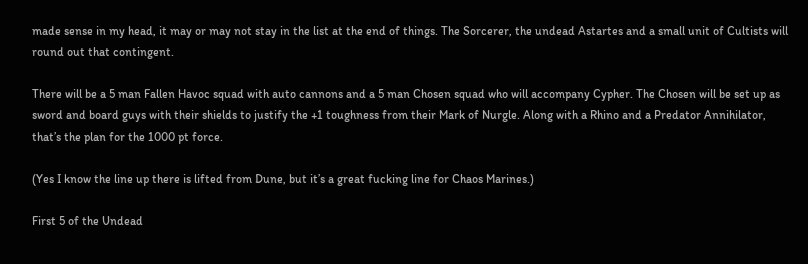made sense in my head, it may or may not stay in the list at the end of things. The Sorcerer, the undead Astartes and a small unit of Cultists will round out that contingent.

There will be a 5 man Fallen Havoc squad with auto cannons and a 5 man Chosen squad who will accompany Cypher. The Chosen will be set up as sword and board guys with their shields to justify the +1 toughness from their Mark of Nurgle. Along with a Rhino and a Predator Annihilator, that’s the plan for the 1000 pt force.

(Yes I know the line up there is lifted from Dune, but it’s a great fucking line for Chaos Marines.)

First 5 of the Undead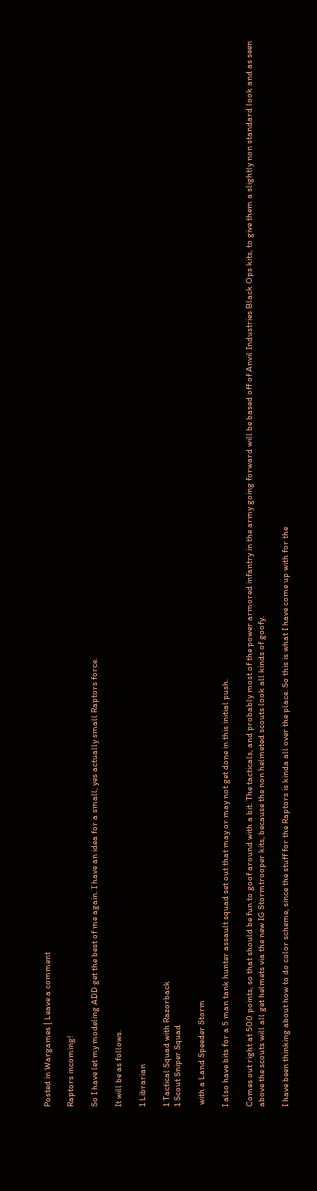Posted in Wargames | Leave a comment

Raptors incoming!

So I have let my modeling ADD get the best of me again. I have an idea for a small, yes actually small Raptors force.

It will be as follows.

1 Librarian

1 Tactical Squad with Razorback
1 Scout Sniper Squad

 with a Land Speeder Storm

I also have bits for a 5 man tank hunter assault squad set out that may or may not get done in this initial push.

Comes out right at 500 points, so that should be fun to goof around with a bit. The tacticals, and probably most of the power armored infantry in the army going forward will be based off of Anvil Industries Black Ops kits, to give them a slightly non standard look and as seen above the scouts will all get helmets via the new IG Stormtrooper kits, because the non helmeted scouts look all kinds of goofy.

I have been thinking about how to do color scheme, since the stuff for the Raptors is kinda all over the place. So this is what I have come up with for the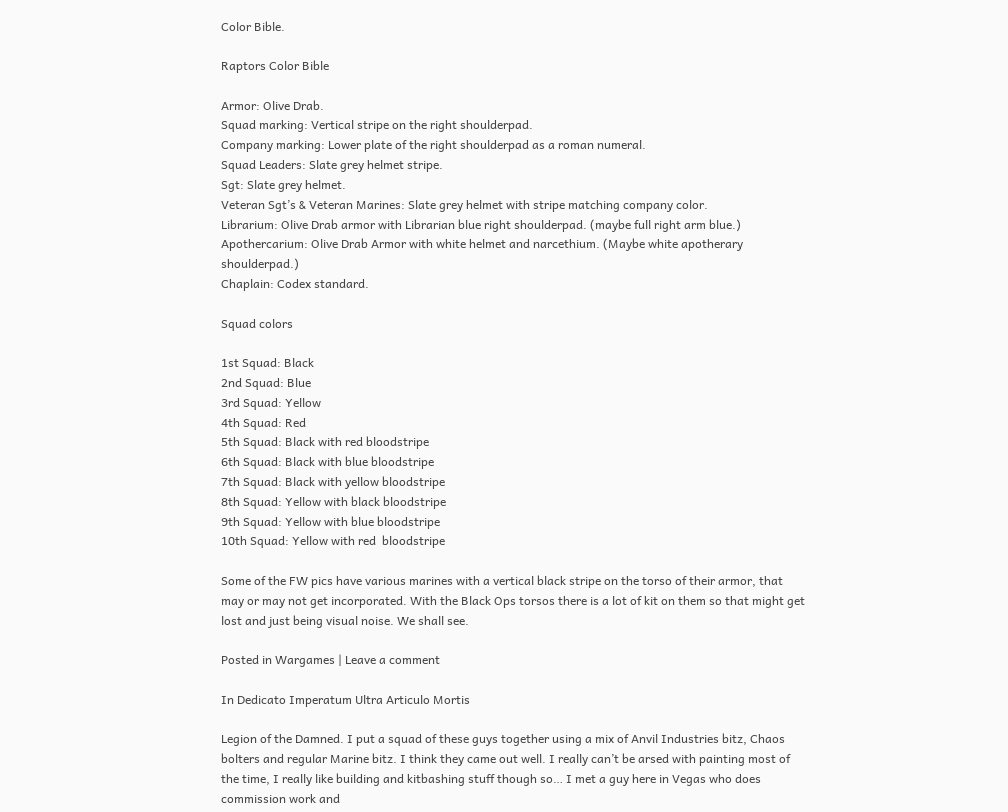Color Bible.

Raptors Color Bible

Armor: Olive Drab.
Squad marking: Vertical stripe on the right shoulderpad.
Company marking: Lower plate of the right shoulderpad as a roman numeral.
Squad Leaders: Slate grey helmet stripe.
Sgt: Slate grey helmet.
Veteran Sgt’s & Veteran Marines: Slate grey helmet with stripe matching company color.
Librarium: Olive Drab armor with Librarian blue right shoulderpad. (maybe full right arm blue.)
Apothercarium: Olive Drab Armor with white helmet and narcethium. (Maybe white apotherary shoulderpad.)
Chaplain: Codex standard.

Squad colors

1st Squad: Black
2nd Squad: Blue
3rd Squad: Yellow
4th Squad: Red
5th Squad: Black with red bloodstripe
6th Squad: Black with blue bloodstripe
7th Squad: Black with yellow bloodstripe
8th Squad: Yellow with black bloodstripe
9th Squad: Yellow with blue bloodstripe
10th Squad: Yellow with red  bloodstripe

Some of the FW pics have various marines with a vertical black stripe on the torso of their armor, that may or may not get incorporated. With the Black Ops torsos there is a lot of kit on them so that might get lost and just being visual noise. We shall see.

Posted in Wargames | Leave a comment

In Dedicato Imperatum Ultra Articulo Mortis

Legion of the Damned. I put a squad of these guys together using a mix of Anvil Industries bitz, Chaos bolters and regular Marine bitz. I think they came out well. I really can’t be arsed with painting most of the time, I really like building and kitbashing stuff though so… I met a guy here in Vegas who does commission work and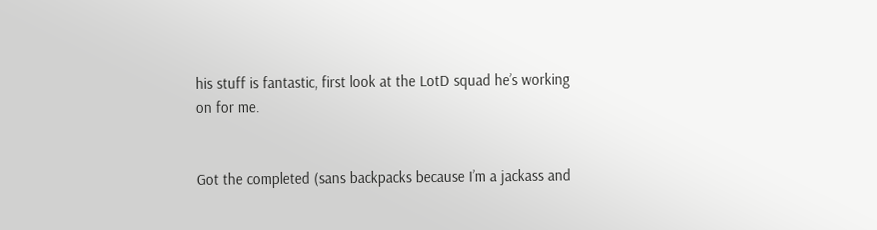his stuff is fantastic, first look at the LotD squad he’s working on for me.


Got the completed (sans backpacks because I’m a jackass and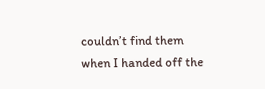couldn’t find them when I handed off the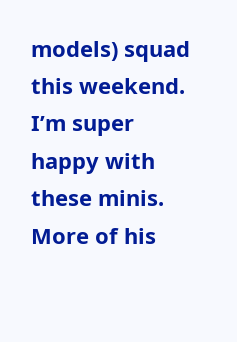models) squad this weekend. I’m super happy with these minis. More of his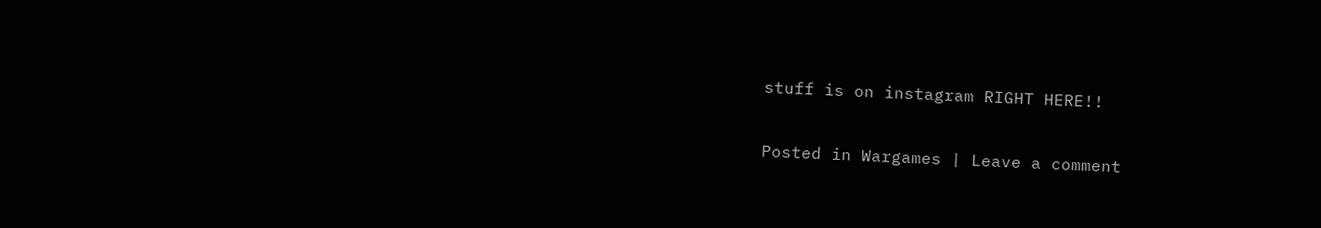stuff is on instagram RIGHT HERE!!

Posted in Wargames | Leave a comment